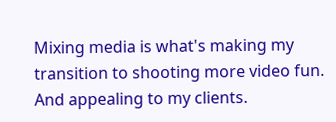Mixing media is what's making my transition to shooting more video fun. And appealing to my clients.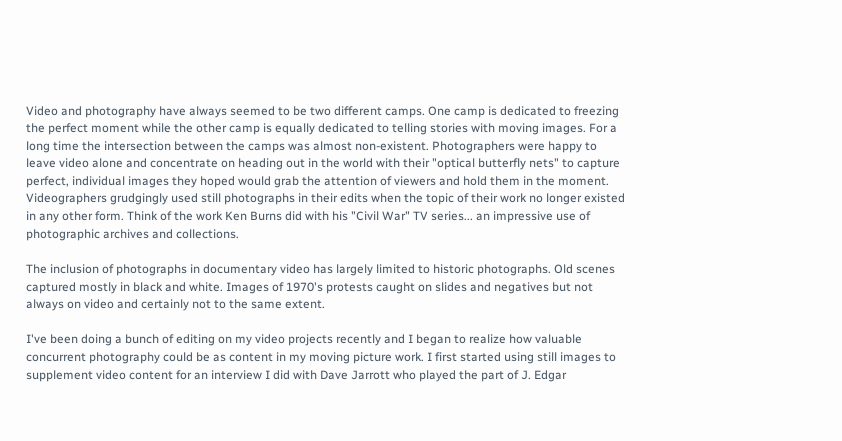Video and photography have always seemed to be two different camps. One camp is dedicated to freezing the perfect moment while the other camp is equally dedicated to telling stories with moving images. For a long time the intersection between the camps was almost non-existent. Photographers were happy to leave video alone and concentrate on heading out in the world with their "optical butterfly nets" to capture perfect, individual images they hoped would grab the attention of viewers and hold them in the moment. Videographers grudgingly used still photographs in their edits when the topic of their work no longer existed in any other form. Think of the work Ken Burns did with his "Civil War" TV series... an impressive use of photographic archives and collections.

The inclusion of photographs in documentary video has largely limited to historic photographs. Old scenes captured mostly in black and white. Images of 1970's protests caught on slides and negatives but not always on video and certainly not to the same extent.

I've been doing a bunch of editing on my video projects recently and I began to realize how valuable concurrent photography could be as content in my moving picture work. I first started using still images to supplement video content for an interview I did with Dave Jarrott who played the part of J. Edgar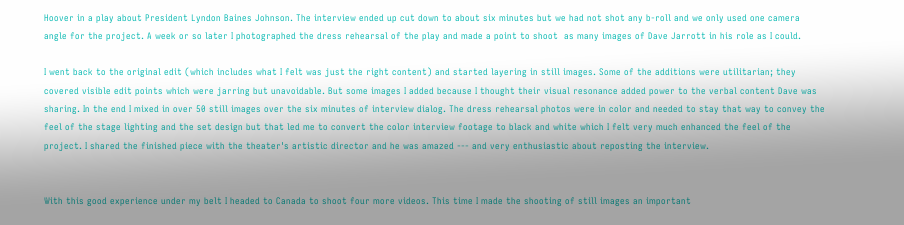Hoover in a play about President Lyndon Baines Johnson. The interview ended up cut down to about six minutes but we had not shot any b-roll and we only used one camera angle for the project. A week or so later I photographed the dress rehearsal of the play and made a point to shoot  as many images of Dave Jarrott in his role as I could.

I went back to the original edit (which includes what I felt was just the right content) and started layering in still images. Some of the additions were utilitarian; they covered visible edit points which were jarring but unavoidable. But some images I added because I thought their visual resonance added power to the verbal content Dave was sharing. In the end I mixed in over 50 still images over the six minutes of interview dialog. The dress rehearsal photos were in color and needed to stay that way to convey the feel of the stage lighting and the set design but that led me to convert the color interview footage to black and white which I felt very much enhanced the feel of the project. I shared the finished piece with the theater's artistic director and he was amazed --- and very enthusiastic about reposting the interview.


With this good experience under my belt I headed to Canada to shoot four more videos. This time I made the shooting of still images an important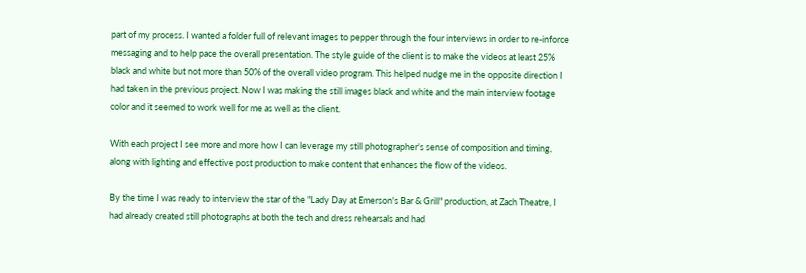part of my process. I wanted a folder full of relevant images to pepper through the four interviews in order to re-inforce messaging and to help pace the overall presentation. The style guide of the client is to make the videos at least 25% black and white but not more than 50% of the overall video program. This helped nudge me in the opposite direction I had taken in the previous project. Now I was making the still images black and white and the main interview footage color and it seemed to work well for me as well as the client.

With each project I see more and more how I can leverage my still photographer's sense of composition and timing, along with lighting and effective post production to make content that enhances the flow of the videos.

By the time I was ready to interview the star of the "Lady Day at Emerson's Bar & Grill" production, at Zach Theatre, I had already created still photographs at both the tech and dress rehearsals and had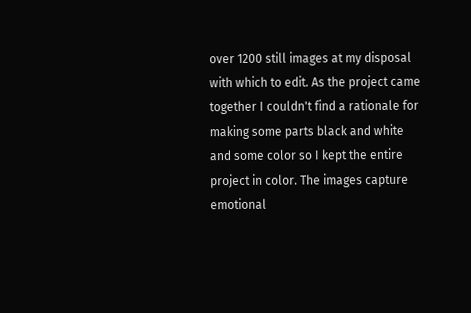over 1200 still images at my disposal with which to edit. As the project came together I couldn't find a rationale for making some parts black and white and some color so I kept the entire project in color. The images capture emotional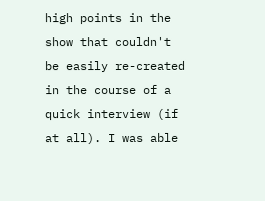high points in the show that couldn't be easily re-created in the course of a quick interview (if at all). I was able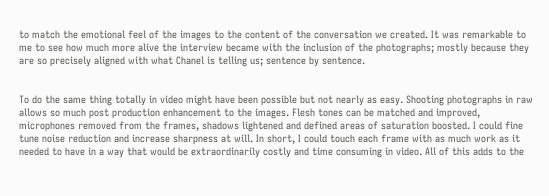to match the emotional feel of the images to the content of the conversation we created. It was remarkable to me to see how much more alive the interview became with the inclusion of the photographs; mostly because they are so precisely aligned with what Chanel is telling us; sentence by sentence.


To do the same thing totally in video might have been possible but not nearly as easy. Shooting photographs in raw allows so much post production enhancement to the images. Flesh tones can be matched and improved, microphones removed from the frames, shadows lightened and defined areas of saturation boosted. I could fine tune noise reduction and increase sharpness at will. In short, I could touch each frame with as much work as it needed to have in a way that would be extraordinarily costly and time consuming in video. All of this adds to the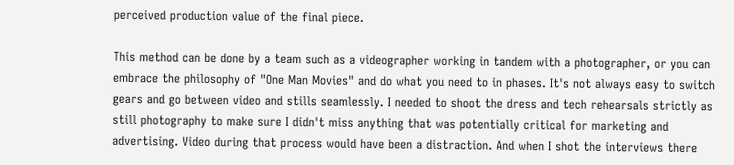perceived production value of the final piece.

This method can be done by a team such as a videographer working in tandem with a photographer, or you can embrace the philosophy of "One Man Movies" and do what you need to in phases. It's not always easy to switch gears and go between video and stills seamlessly. I needed to shoot the dress and tech rehearsals strictly as still photography to make sure I didn't miss anything that was potentially critical for marketing and advertising. Video during that process would have been a distraction. And when I shot the interviews there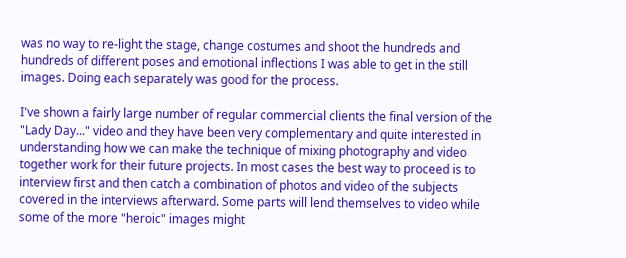was no way to re-light the stage, change costumes and shoot the hundreds and hundreds of different poses and emotional inflections I was able to get in the still images. Doing each separately was good for the process.

I've shown a fairly large number of regular commercial clients the final version of the "Lady Day..." video and they have been very complementary and quite interested in understanding how we can make the technique of mixing photography and video together work for their future projects. In most cases the best way to proceed is to interview first and then catch a combination of photos and video of the subjects covered in the interviews afterward. Some parts will lend themselves to video while some of the more "heroic" images might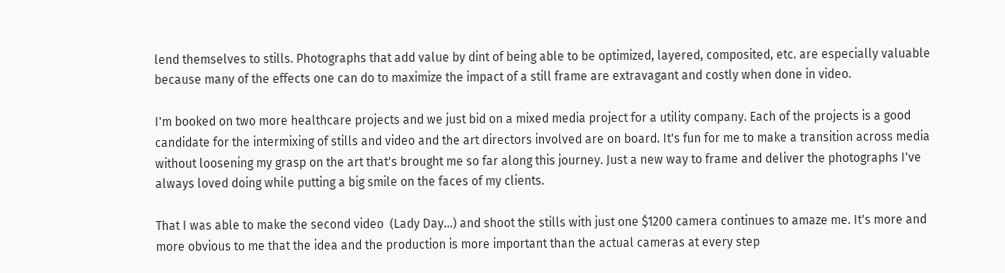lend themselves to stills. Photographs that add value by dint of being able to be optimized, layered, composited, etc. are especially valuable because many of the effects one can do to maximize the impact of a still frame are extravagant and costly when done in video.

I'm booked on two more healthcare projects and we just bid on a mixed media project for a utility company. Each of the projects is a good candidate for the intermixing of stills and video and the art directors involved are on board. It's fun for me to make a transition across media without loosening my grasp on the art that's brought me so far along this journey. Just a new way to frame and deliver the photographs I've always loved doing while putting a big smile on the faces of my clients.

That I was able to make the second video  (Lady Day...) and shoot the stills with just one $1200 camera continues to amaze me. It's more and more obvious to me that the idea and the production is more important than the actual cameras at every step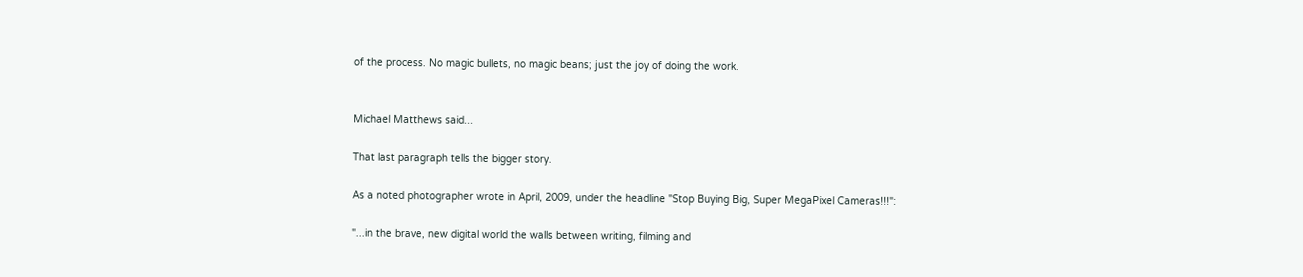of the process. No magic bullets, no magic beans; just the joy of doing the work.


Michael Matthews said...

That last paragraph tells the bigger story.

As a noted photographer wrote in April, 2009, under the headline "Stop Buying Big, Super MegaPixel Cameras!!!":

"...in the brave, new digital world the walls between writing, filming and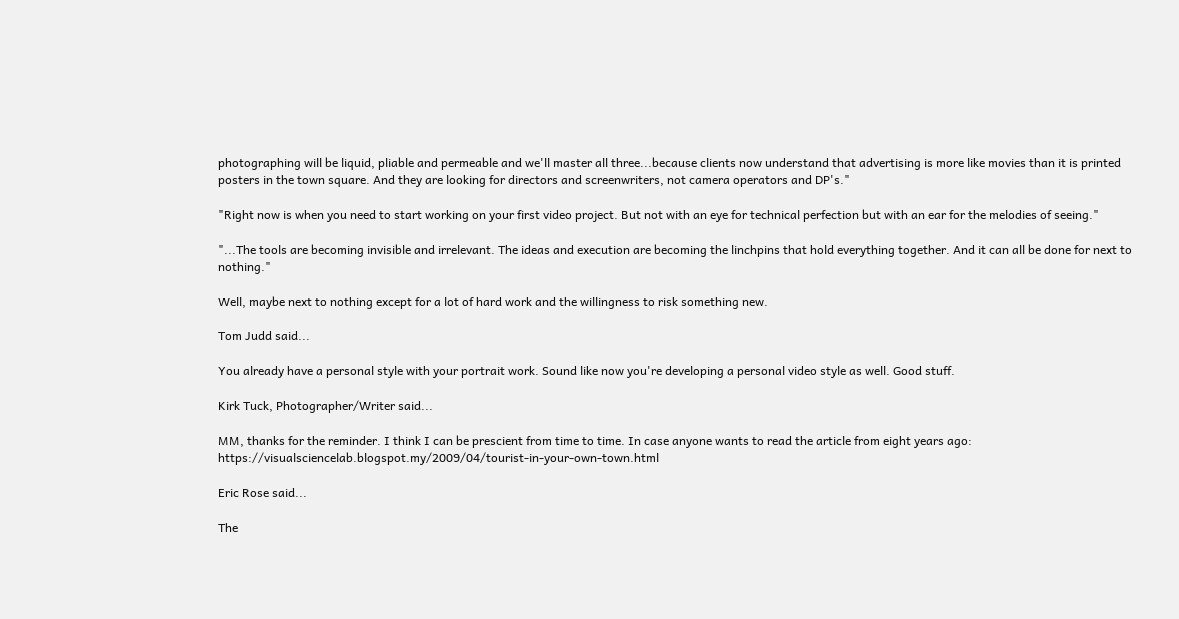photographing will be liquid, pliable and permeable and we'll master all three...because clients now understand that advertising is more like movies than it is printed posters in the town square. And they are looking for directors and screenwriters, not camera operators and DP's."

"Right now is when you need to start working on your first video project. But not with an eye for technical perfection but with an ear for the melodies of seeing."

"...The tools are becoming invisible and irrelevant. The ideas and execution are becoming the linchpins that hold everything together. And it can all be done for next to nothing."

Well, maybe next to nothing except for a lot of hard work and the willingness to risk something new.

Tom Judd said...

You already have a personal style with your portrait work. Sound like now you're developing a personal video style as well. Good stuff.

Kirk Tuck, Photographer/Writer said...

MM, thanks for the reminder. I think I can be prescient from time to time. In case anyone wants to read the article from eight years ago: https://visualsciencelab.blogspot.my/2009/04/tourist-in-your-own-town.html

Eric Rose said...

The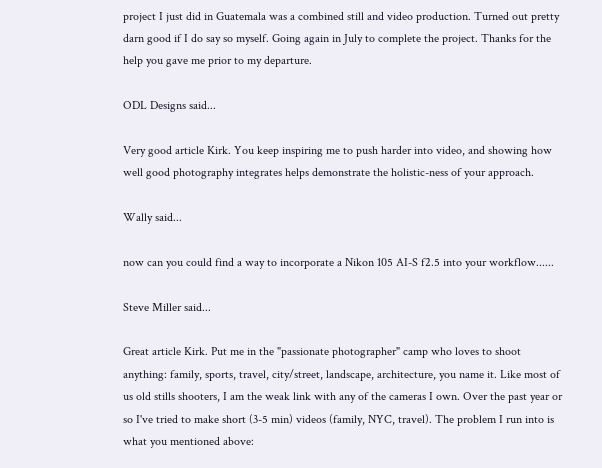project I just did in Guatemala was a combined still and video production. Turned out pretty darn good if I do say so myself. Going again in July to complete the project. Thanks for the help you gave me prior to my departure.

ODL Designs said...

Very good article Kirk. You keep inspiring me to push harder into video, and showing how well good photography integrates helps demonstrate the holistic-ness of your approach.

Wally said...

now can you could find a way to incorporate a Nikon 105 AI-S f2.5 into your workflow......

Steve Miller said...

Great article Kirk. Put me in the "passionate photographer" camp who loves to shoot anything: family, sports, travel, city/street, landscape, architecture, you name it. Like most of us old stills shooters, I am the weak link with any of the cameras I own. Over the past year or so I've tried to make short (3-5 min) videos (family, NYC, travel). The problem I run into is what you mentioned above: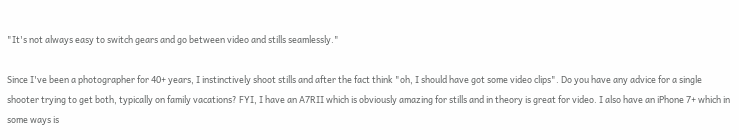"It's not always easy to switch gears and go between video and stills seamlessly."

Since I've been a photographer for 40+ years, I instinctively shoot stills and after the fact think "oh, I should have got some video clips". Do you have any advice for a single shooter trying to get both, typically on family vacations? FYI, I have an A7RII which is obviously amazing for stills and in theory is great for video. I also have an iPhone 7+ which in some ways is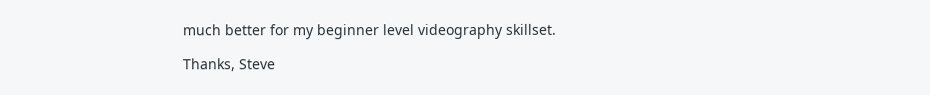much better for my beginner level videography skillset.

Thanks, Steve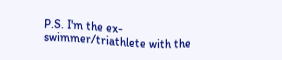P.S. I'm the ex-swimmer/triathlete with the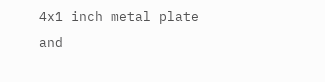4x1 inch metal plate and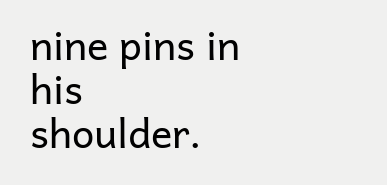nine pins in his shoulder.